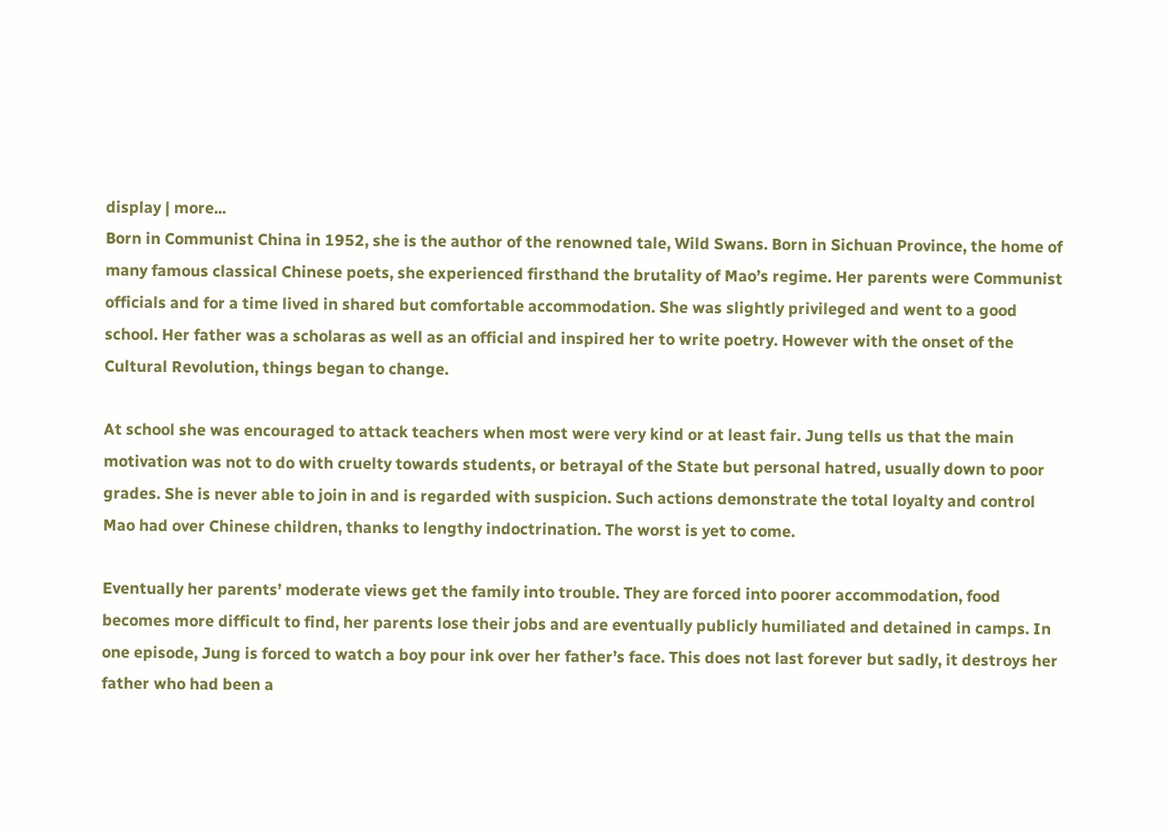display | more...
Born in Communist China in 1952, she is the author of the renowned tale, Wild Swans. Born in Sichuan Province, the home of many famous classical Chinese poets, she experienced firsthand the brutality of Mao’s regime. Her parents were Communist officials and for a time lived in shared but comfortable accommodation. She was slightly privileged and went to a good school. Her father was a scholaras as well as an official and inspired her to write poetry. However with the onset of the Cultural Revolution, things began to change.

At school she was encouraged to attack teachers when most were very kind or at least fair. Jung tells us that the main motivation was not to do with cruelty towards students, or betrayal of the State but personal hatred, usually down to poor grades. She is never able to join in and is regarded with suspicion. Such actions demonstrate the total loyalty and control Mao had over Chinese children, thanks to lengthy indoctrination. The worst is yet to come.

Eventually her parents’ moderate views get the family into trouble. They are forced into poorer accommodation, food becomes more difficult to find, her parents lose their jobs and are eventually publicly humiliated and detained in camps. In one episode, Jung is forced to watch a boy pour ink over her father’s face. This does not last forever but sadly, it destroys her father who had been a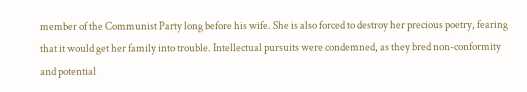member of the Communist Party long before his wife. She is also forced to destroy her precious poetry, fearing that it would get her family into trouble. Intellectual pursuits were condemned, as they bred non-conformity and potential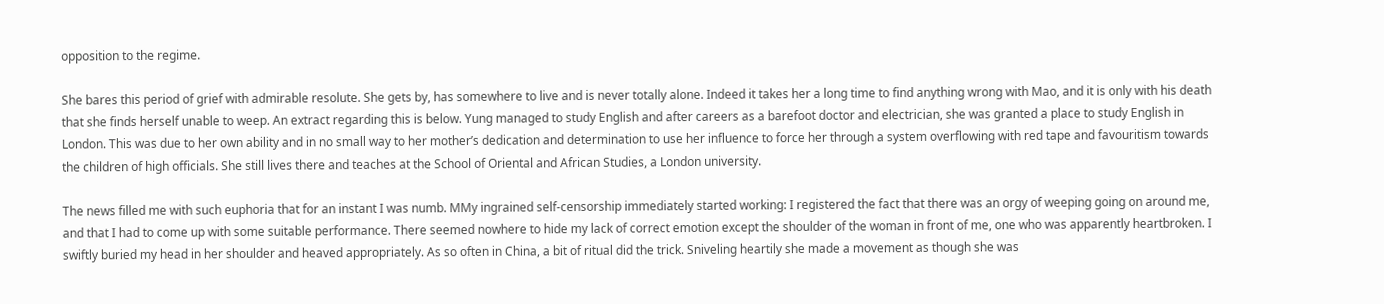opposition to the regime.

She bares this period of grief with admirable resolute. She gets by, has somewhere to live and is never totally alone. Indeed it takes her a long time to find anything wrong with Mao, and it is only with his death that she finds herself unable to weep. An extract regarding this is below. Yung managed to study English and after careers as a barefoot doctor and electrician, she was granted a place to study English in London. This was due to her own ability and in no small way to her mother’s dedication and determination to use her influence to force her through a system overflowing with red tape and favouritism towards the children of high officials. She still lives there and teaches at the School of Oriental and African Studies, a London university.

The news filled me with such euphoria that for an instant I was numb. MMy ingrained self-censorship immediately started working: I registered the fact that there was an orgy of weeping going on around me, and that I had to come up with some suitable performance. There seemed nowhere to hide my lack of correct emotion except the shoulder of the woman in front of me, one who was apparently heartbroken. I swiftly buried my head in her shoulder and heaved appropriately. As so often in China, a bit of ritual did the trick. Sniveling heartily she made a movement as though she was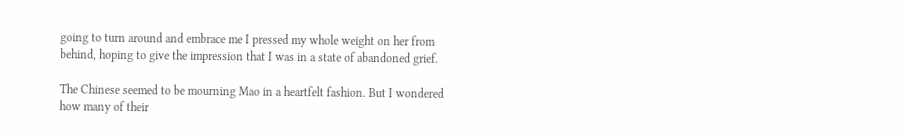going to turn around and embrace me I pressed my whole weight on her from behind, hoping to give the impression that I was in a state of abandoned grief.

The Chinese seemed to be mourning Mao in a heartfelt fashion. But I wondered how many of their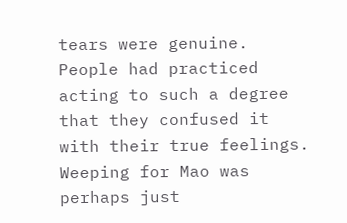tears were genuine. People had practiced acting to such a degree that they confused it with their true feelings. Weeping for Mao was perhaps just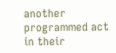another programmed act in their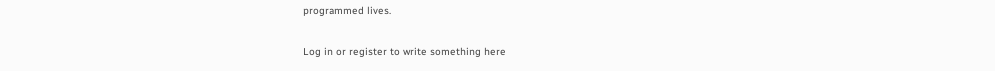programmed lives.

Log in or register to write something here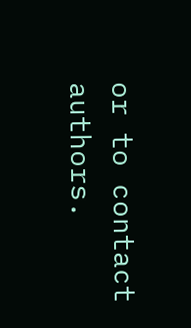or to contact authors.